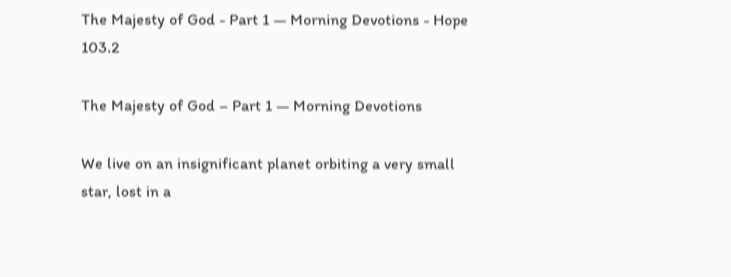The Majesty of God - Part 1 — Morning Devotions - Hope 103.2

The Majesty of God – Part 1 — Morning Devotions

We live on an insignificant planet orbiting a very small star, lost in a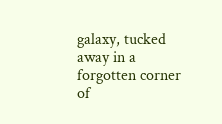galaxy, tucked away in a forgotten corner of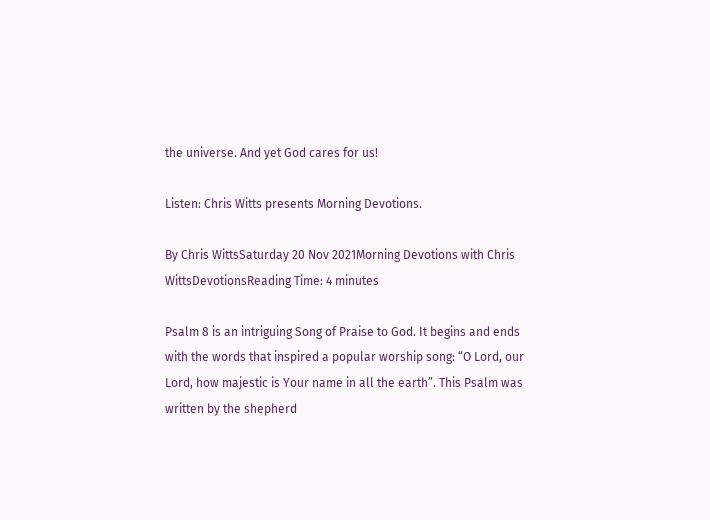the universe. And yet God cares for us!

Listen: Chris Witts presents Morning Devotions.

By Chris WittsSaturday 20 Nov 2021Morning Devotions with Chris WittsDevotionsReading Time: 4 minutes

Psalm 8 is an intriguing Song of Praise to God. It begins and ends with the words that inspired a popular worship song: “O Lord, our Lord, how majestic is Your name in all the earth”. This Psalm was written by the shepherd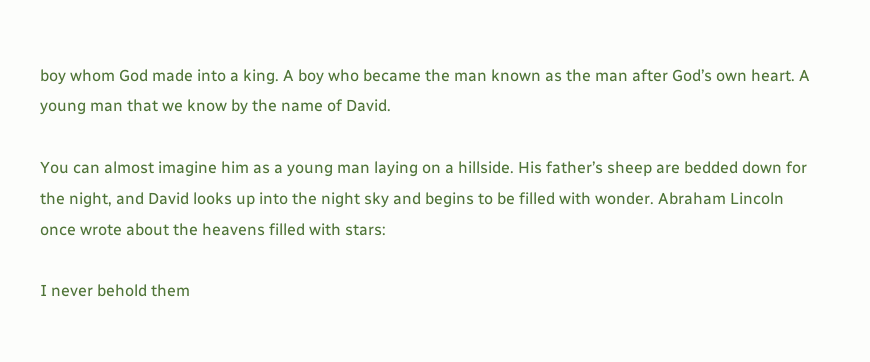boy whom God made into a king. A boy who became the man known as the man after God’s own heart. A young man that we know by the name of David.

You can almost imagine him as a young man laying on a hillside. His father’s sheep are bedded down for the night, and David looks up into the night sky and begins to be filled with wonder. Abraham Lincoln once wrote about the heavens filled with stars:

I never behold them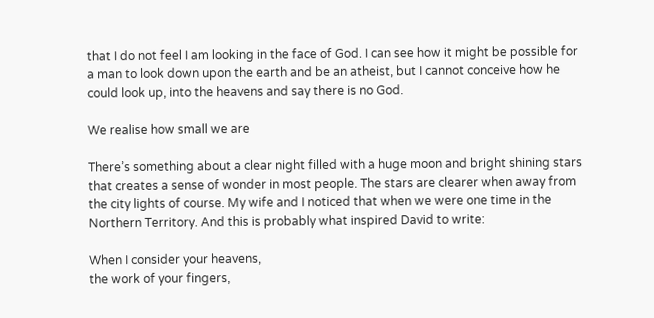that I do not feel I am looking in the face of God. I can see how it might be possible for a man to look down upon the earth and be an atheist, but I cannot conceive how he could look up, into the heavens and say there is no God.

We realise how small we are

There’s something about a clear night filled with a huge moon and bright shining stars that creates a sense of wonder in most people. The stars are clearer when away from the city lights of course. My wife and I noticed that when we were one time in the Northern Territory. And this is probably what inspired David to write:

When I consider your heavens,
the work of your fingers,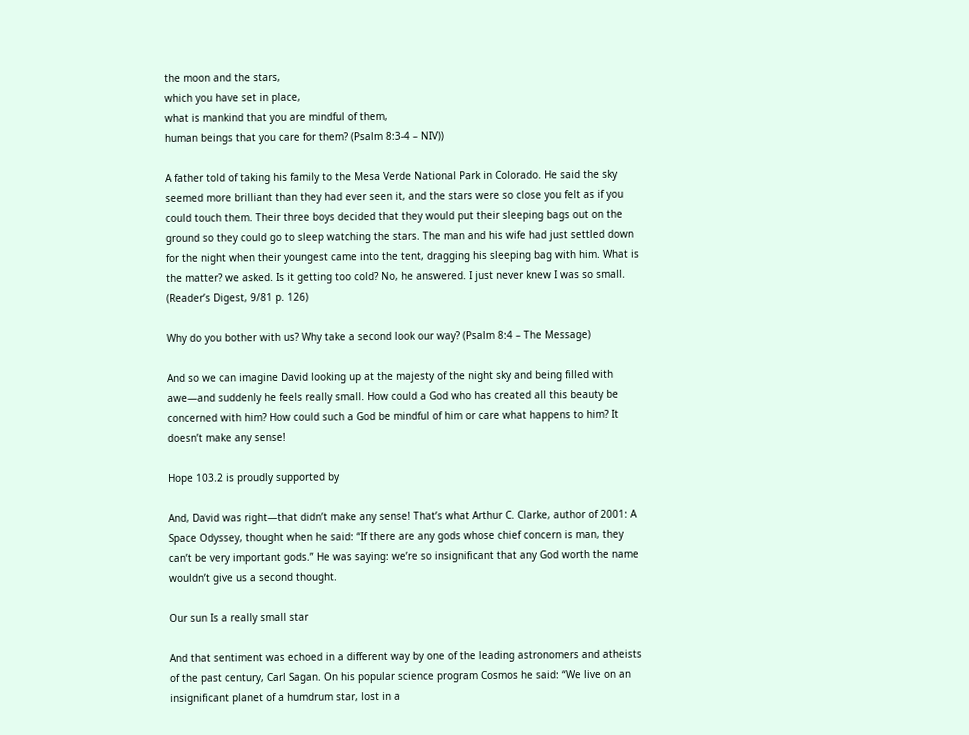the moon and the stars,
which you have set in place,
what is mankind that you are mindful of them,
human beings that you care for them? (Psalm 8:3-4 – NIV))

A father told of taking his family to the Mesa Verde National Park in Colorado. He said the sky seemed more brilliant than they had ever seen it, and the stars were so close you felt as if you could touch them. Their three boys decided that they would put their sleeping bags out on the ground so they could go to sleep watching the stars. The man and his wife had just settled down for the night when their youngest came into the tent, dragging his sleeping bag with him. What is the matter? we asked. Is it getting too cold? No, he answered. I just never knew I was so small. (Reader’s Digest, 9/81 p. 126)

Why do you bother with us? Why take a second look our way? (Psalm 8:4 – The Message)

And so we can imagine David looking up at the majesty of the night sky and being filled with awe—and suddenly he feels really small. How could a God who has created all this beauty be concerned with him? How could such a God be mindful of him or care what happens to him? It doesn’t make any sense!

Hope 103.2 is proudly supported by

And, David was right—that didn’t make any sense! That’s what Arthur C. Clarke, author of 2001: A Space Odyssey, thought when he said: “If there are any gods whose chief concern is man, they can’t be very important gods.” He was saying: we’re so insignificant that any God worth the name wouldn’t give us a second thought.

Our sun Is a really small star

And that sentiment was echoed in a different way by one of the leading astronomers and atheists of the past century, Carl Sagan. On his popular science program Cosmos he said: “We live on an insignificant planet of a humdrum star, lost in a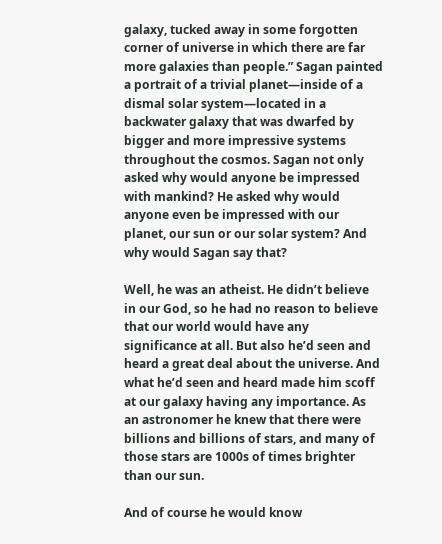galaxy, tucked away in some forgotten corner of universe in which there are far more galaxies than people.” Sagan painted a portrait of a trivial planet—inside of a dismal solar system—located in a backwater galaxy that was dwarfed by bigger and more impressive systems throughout the cosmos. Sagan not only asked why would anyone be impressed with mankind? He asked why would anyone even be impressed with our planet, our sun or our solar system? And why would Sagan say that?

Well, he was an atheist. He didn’t believe in our God, so he had no reason to believe that our world would have any significance at all. But also he’d seen and heard a great deal about the universe. And what he’d seen and heard made him scoff at our galaxy having any importance. As an astronomer he knew that there were billions and billions of stars, and many of those stars are 1000s of times brighter than our sun.

And of course he would know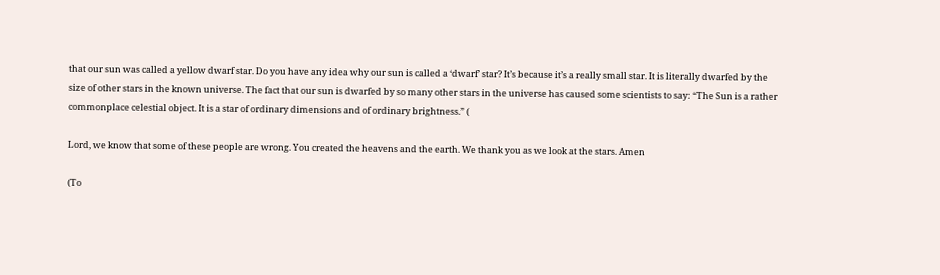that our sun was called a yellow dwarf star. Do you have any idea why our sun is called a ‘dwarf’ star? It’s because it’s a really small star. It is literally dwarfed by the size of other stars in the known universe. The fact that our sun is dwarfed by so many other stars in the universe has caused some scientists to say: “The Sun is a rather commonplace celestial object. It is a star of ordinary dimensions and of ordinary brightness.” (

Lord, we know that some of these people are wrong. You created the heavens and the earth. We thank you as we look at the stars. Amen

(To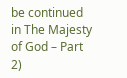be continued in The Majesty of God – Part 2)